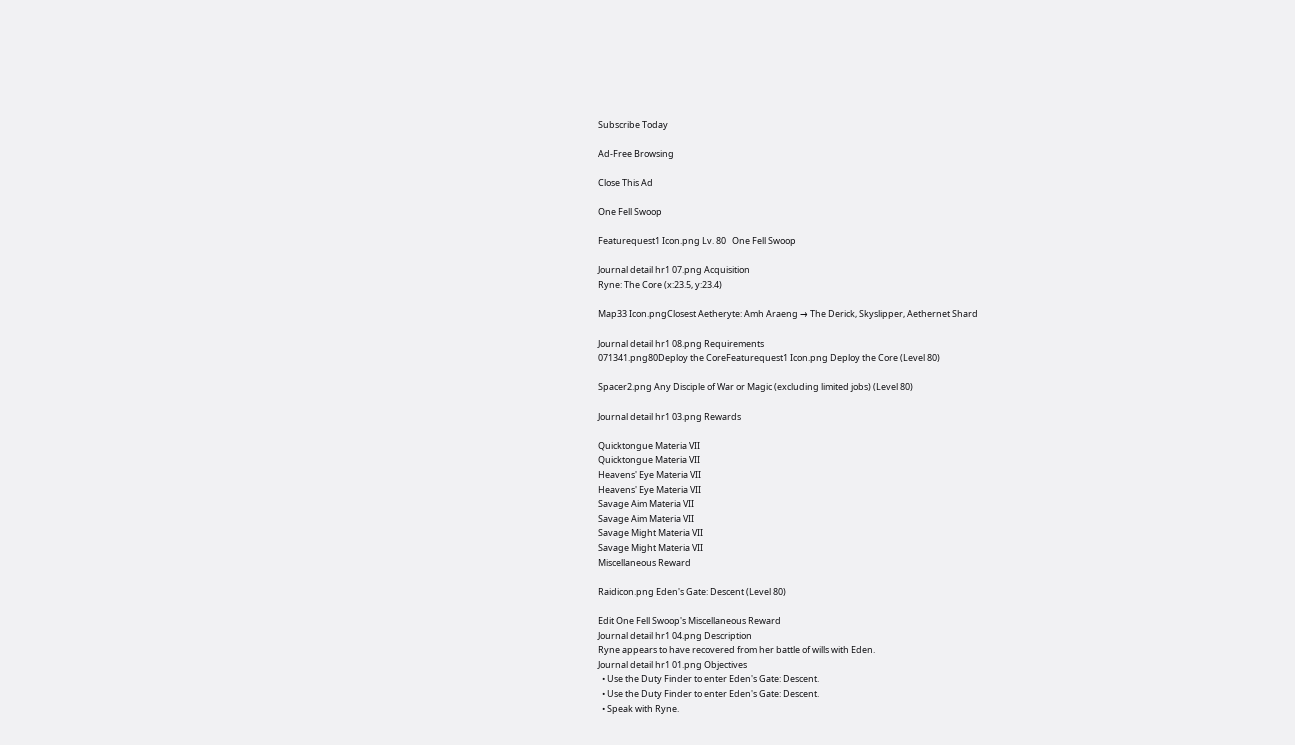Subscribe Today

Ad-Free Browsing

Close This Ad

One Fell Swoop

Featurequest1 Icon.png Lv. 80   One Fell Swoop

Journal detail hr1 07.png Acquisition
Ryne: The Core (x:23.5, y:23.4)

Map33 Icon.pngClosest Aetheryte: Amh Araeng → The Derick, Skyslipper, Aethernet Shard

Journal detail hr1 08.png Requirements
071341.png80Deploy the CoreFeaturequest1 Icon.png Deploy the Core (Level 80)

Spacer2.png Any Disciple of War or Magic (excluding limited jobs) (Level 80)

Journal detail hr1 03.png Rewards

Quicktongue Materia VII
Quicktongue Materia VII
Heavens' Eye Materia VII
Heavens' Eye Materia VII
Savage Aim Materia VII
Savage Aim Materia VII
Savage Might Materia VII
Savage Might Materia VII
Miscellaneous Reward

Raidicon.png Eden's Gate: Descent (Level 80)

Edit One Fell Swoop's Miscellaneous Reward
Journal detail hr1 04.png Description
Ryne appears to have recovered from her battle of wills with Eden.
Journal detail hr1 01.png Objectives
  • Use the Duty Finder to enter Eden's Gate: Descent.
  • Use the Duty Finder to enter Eden's Gate: Descent.
  • Speak with Ryne.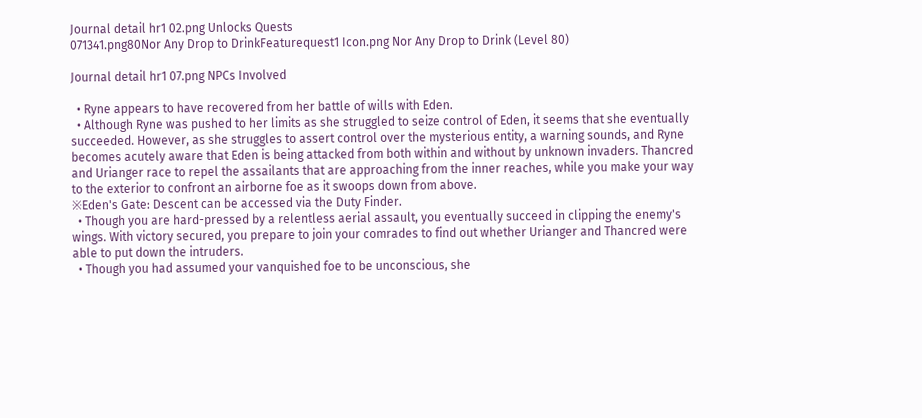Journal detail hr1 02.png Unlocks Quests
071341.png80Nor Any Drop to DrinkFeaturequest1 Icon.png Nor Any Drop to Drink (Level 80)

Journal detail hr1 07.png NPCs Involved

  • Ryne appears to have recovered from her battle of wills with Eden.
  • Although Ryne was pushed to her limits as she struggled to seize control of Eden, it seems that she eventually succeeded. However, as she struggles to assert control over the mysterious entity, a warning sounds, and Ryne becomes acutely aware that Eden is being attacked from both within and without by unknown invaders. Thancred and Urianger race to repel the assailants that are approaching from the inner reaches, while you make your way to the exterior to confront an airborne foe as it swoops down from above.
※Eden's Gate: Descent can be accessed via the Duty Finder.
  • Though you are hard-pressed by a relentless aerial assault, you eventually succeed in clipping the enemy's wings. With victory secured, you prepare to join your comrades to find out whether Urianger and Thancred were able to put down the intruders.
  • Though you had assumed your vanquished foe to be unconscious, she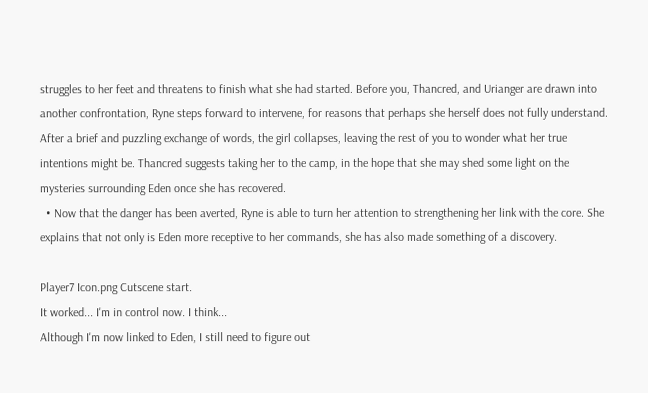struggles to her feet and threatens to finish what she had started. Before you, Thancred, and Urianger are drawn into another confrontation, Ryne steps forward to intervene, for reasons that perhaps she herself does not fully understand. After a brief and puzzling exchange of words, the girl collapses, leaving the rest of you to wonder what her true intentions might be. Thancred suggests taking her to the camp, in the hope that she may shed some light on the mysteries surrounding Eden once she has recovered.
  • Now that the danger has been averted, Ryne is able to turn her attention to strengthening her link with the core. She explains that not only is Eden more receptive to her commands, she has also made something of a discovery.

Player7 Icon.png Cutscene start.
It worked... I'm in control now. I think...
Although I'm now linked to Eden, I still need to figure out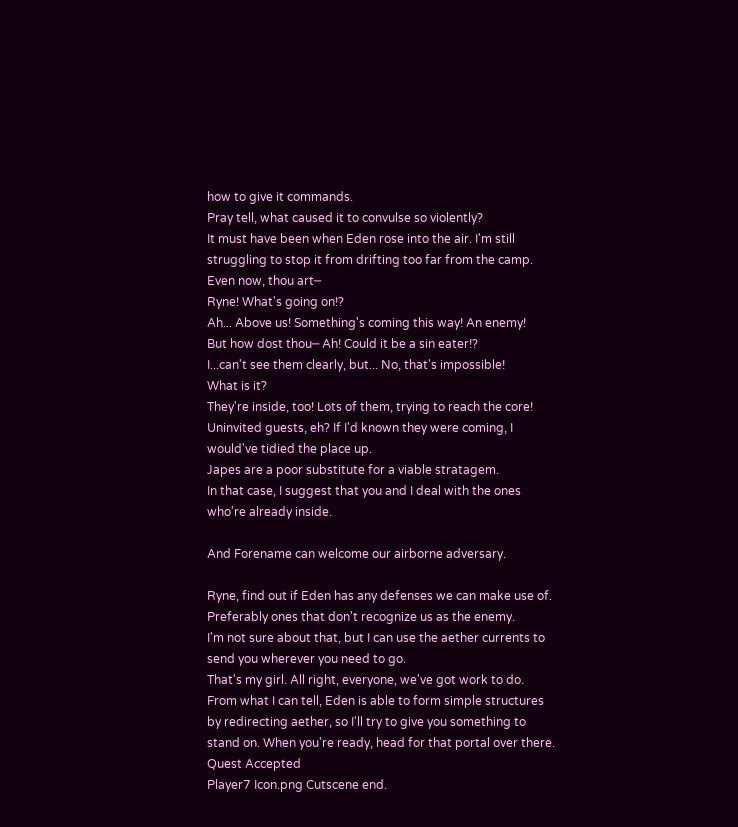how to give it commands.
Pray tell, what caused it to convulse so violently?
It must have been when Eden rose into the air. I'm still struggling to stop it from drifting too far from the camp.
Even now, thou art─
Ryne! What's going on!?
Ah... Above us! Something's coming this way! An enemy!
But how dost thou─ Ah! Could it be a sin eater!?
I...can't see them clearly, but... No, that's impossible!
What is it?
They're inside, too! Lots of them, trying to reach the core!
Uninvited guests, eh? If I'd known they were coming, I would've tidied the place up.
Japes are a poor substitute for a viable stratagem.
In that case, I suggest that you and I deal with the ones who're already inside.

And Forename can welcome our airborne adversary.

Ryne, find out if Eden has any defenses we can make use of. Preferably ones that don't recognize us as the enemy.
I'm not sure about that, but I can use the aether currents to send you wherever you need to go.
That's my girl. All right, everyone, we've got work to do.
From what I can tell, Eden is able to form simple structures by redirecting aether, so I'll try to give you something to stand on. When you're ready, head for that portal over there.
Quest Accepted
Player7 Icon.png Cutscene end.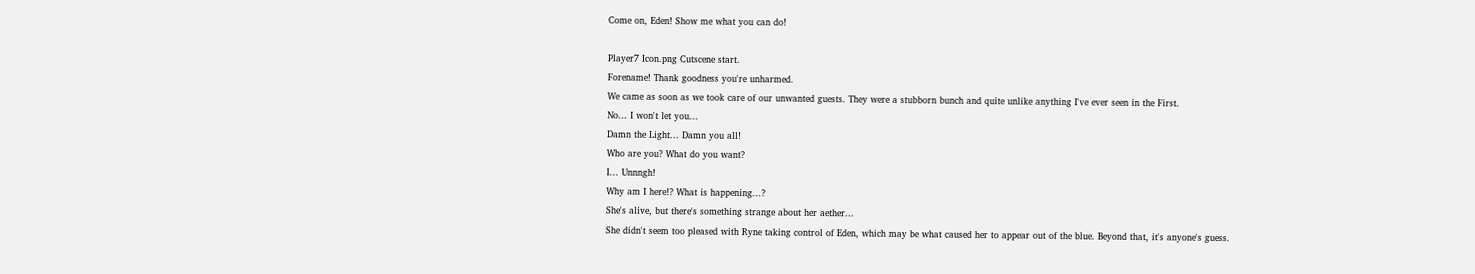Come on, Eden! Show me what you can do!

Player7 Icon.png Cutscene start.
Forename! Thank goodness you're unharmed.
We came as soon as we took care of our unwanted guests. They were a stubborn bunch and quite unlike anything I've ever seen in the First.
No... I won't let you...
Damn the Light... Damn you all!
Who are you? What do you want?
I... Unnngh!
Why am I here!? What is happening...?
She's alive, but there's something strange about her aether...
She didn't seem too pleased with Ryne taking control of Eden, which may be what caused her to appear out of the blue. Beyond that, it's anyone's guess.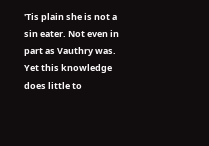'Tis plain she is not a sin eater. Not even in part as Vauthry was.
Yet this knowledge does little to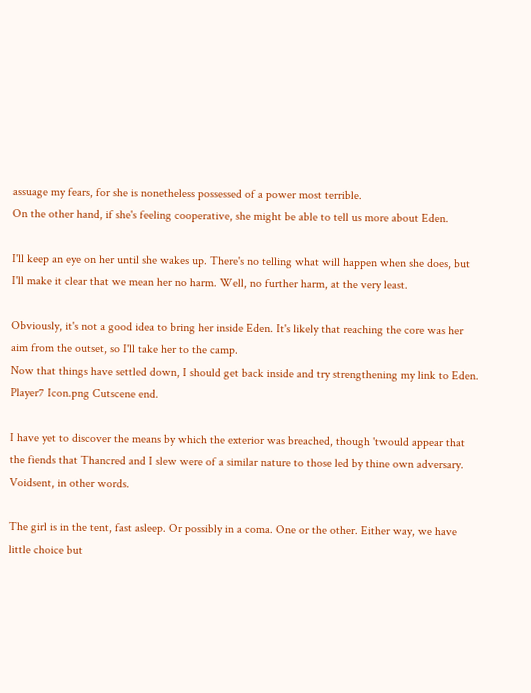assuage my fears, for she is nonetheless possessed of a power most terrible.
On the other hand, if she's feeling cooperative, she might be able to tell us more about Eden.

I'll keep an eye on her until she wakes up. There's no telling what will happen when she does, but I'll make it clear that we mean her no harm. Well, no further harm, at the very least.

Obviously, it's not a good idea to bring her inside Eden. It's likely that reaching the core was her aim from the outset, so I'll take her to the camp.
Now that things have settled down, I should get back inside and try strengthening my link to Eden.
Player7 Icon.png Cutscene end.

I have yet to discover the means by which the exterior was breached, though 'twould appear that the fiends that Thancred and I slew were of a similar nature to those led by thine own adversary. Voidsent, in other words.

The girl is in the tent, fast asleep. Or possibly in a coma. One or the other. Either way, we have little choice but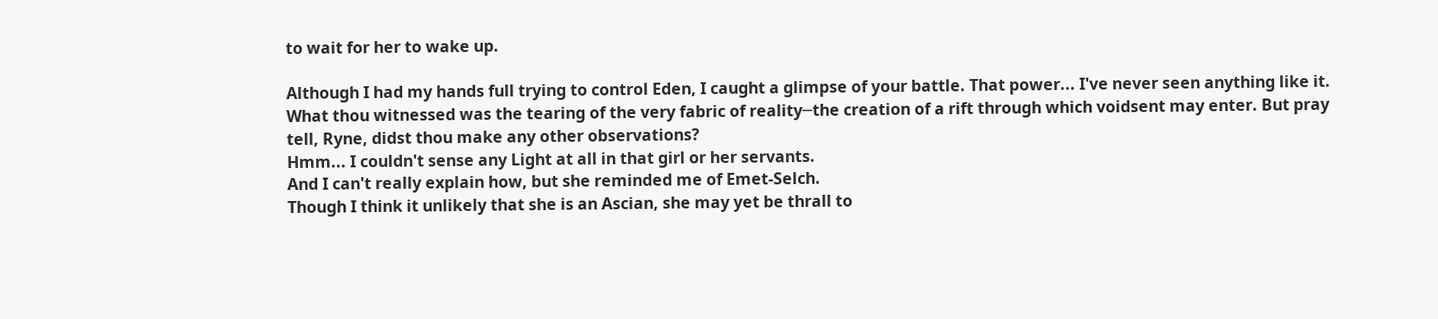to wait for her to wake up.

Although I had my hands full trying to control Eden, I caught a glimpse of your battle. That power... I've never seen anything like it.
What thou witnessed was the tearing of the very fabric of reality─the creation of a rift through which voidsent may enter. But pray tell, Ryne, didst thou make any other observations?
Hmm... I couldn't sense any Light at all in that girl or her servants.
And I can't really explain how, but she reminded me of Emet-Selch.
Though I think it unlikely that she is an Ascian, she may yet be thrall to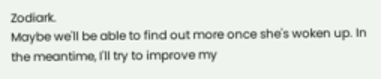Zodiark.
Maybe we'll be able to find out more once she's woken up. In the meantime, I'll try to improve my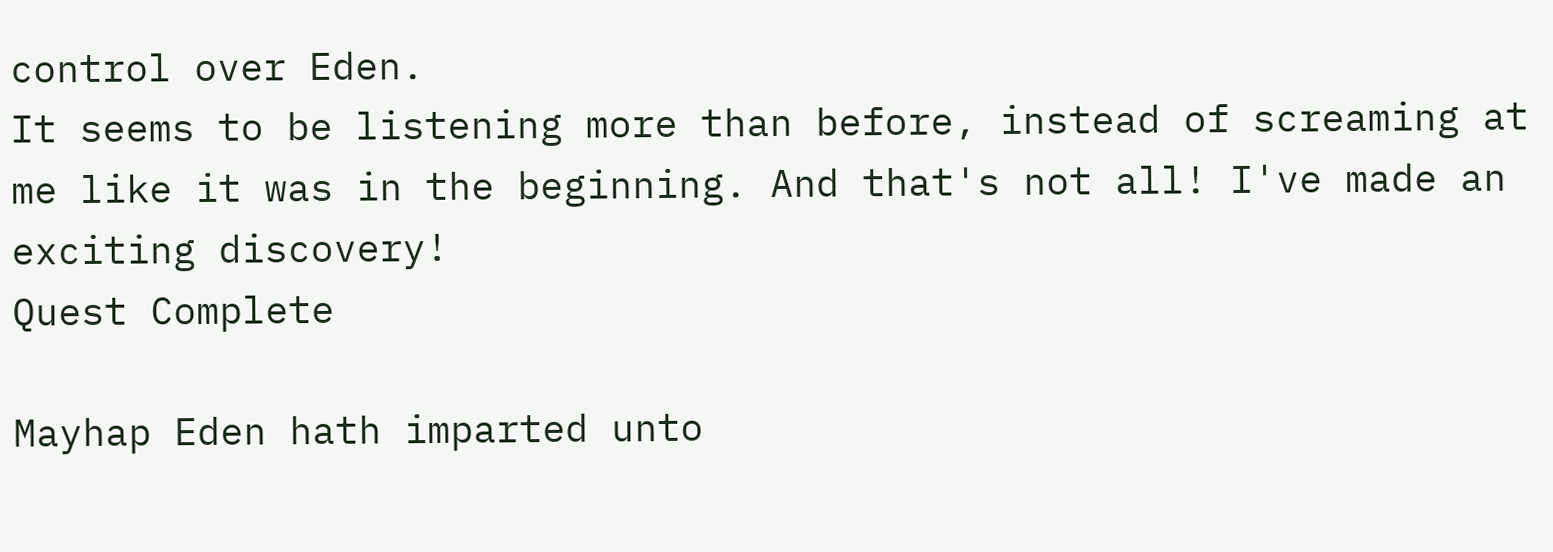control over Eden.
It seems to be listening more than before, instead of screaming at me like it was in the beginning. And that's not all! I've made an exciting discovery!
Quest Complete

Mayhap Eden hath imparted unto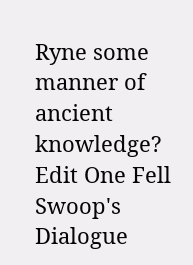Ryne some manner of ancient knowledge?
Edit One Fell Swoop's Dialogue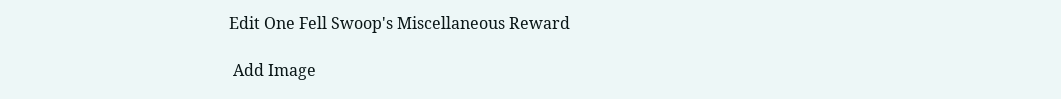Edit One Fell Swoop's Miscellaneous Reward

 Add Image